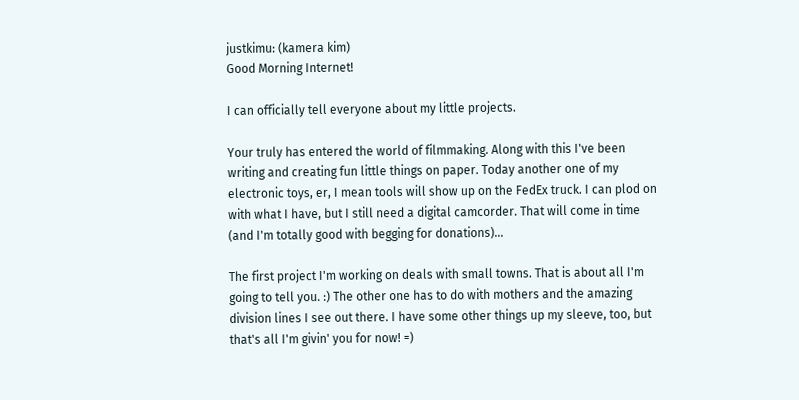justkimu: (kamera kim)
Good Morning Internet!

I can officially tell everyone about my little projects.

Your truly has entered the world of filmmaking. Along with this I've been writing and creating fun little things on paper. Today another one of my electronic toys, er, I mean tools will show up on the FedEx truck. I can plod on with what I have, but I still need a digital camcorder. That will come in time (and I'm totally good with begging for donations)...

The first project I'm working on deals with small towns. That is about all I'm going to tell you. :) The other one has to do with mothers and the amazing division lines I see out there. I have some other things up my sleeve, too, but that's all I'm givin' you for now! =)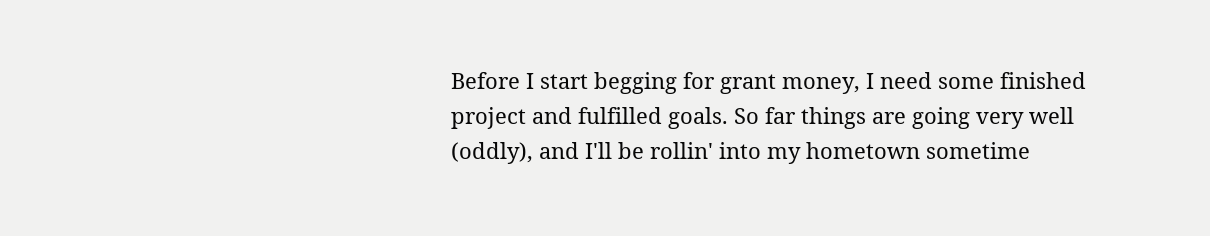Before I start begging for grant money, I need some finished project and fulfilled goals. So far things are going very well (oddly), and I'll be rollin' into my hometown sometime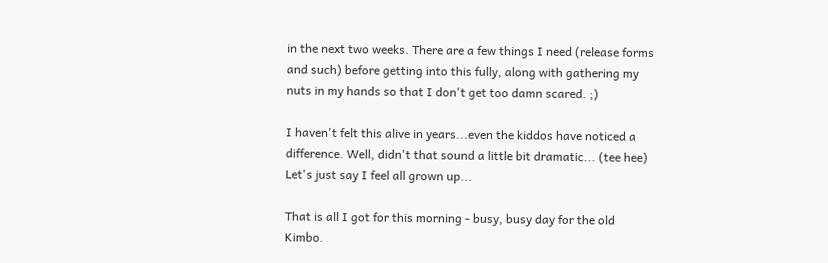in the next two weeks. There are a few things I need (release forms and such) before getting into this fully, along with gathering my nuts in my hands so that I don't get too damn scared. ;)

I haven't felt this alive in years...even the kiddos have noticed a difference. Well, didn't that sound a little bit dramatic... (tee hee) Let's just say I feel all grown up...

That is all I got for this morning - busy, busy day for the old Kimbo.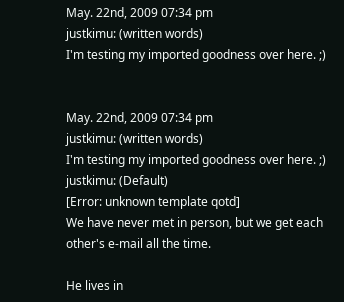May. 22nd, 2009 07:34 pm
justkimu: (written words)
I'm testing my imported goodness over here. ;)


May. 22nd, 2009 07:34 pm
justkimu: (written words)
I'm testing my imported goodness over here. ;)
justkimu: (Default)
[Error: unknown template qotd]
We have never met in person, but we get each other's e-mail all the time.

He lives in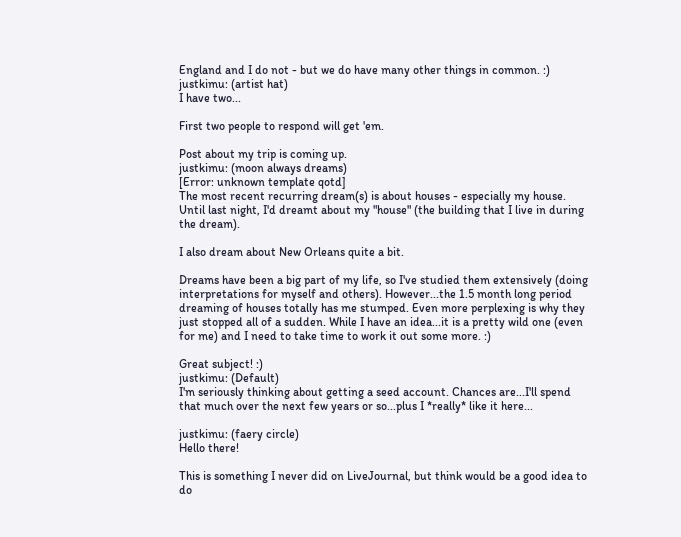England and I do not - but we do have many other things in common. :)
justkimu: (artist hat)
I have two...

First two people to respond will get 'em.

Post about my trip is coming up.
justkimu: (moon always dreams)
[Error: unknown template qotd]
The most recent recurring dream(s) is about houses - especially my house. Until last night, I'd dreamt about my "house" (the building that I live in during the dream).

I also dream about New Orleans quite a bit.

Dreams have been a big part of my life, so I've studied them extensively (doing interpretations for myself and others). However...the 1.5 month long period dreaming of houses totally has me stumped. Even more perplexing is why they just stopped all of a sudden. While I have an idea...it is a pretty wild one (even for me) and I need to take time to work it out some more. :)

Great subject! :)
justkimu: (Default)
I'm seriously thinking about getting a seed account. Chances are...I'll spend that much over the next few years or so...plus I *really* like it here...

justkimu: (faery circle)
Hello there!

This is something I never did on LiveJournal, but think would be a good idea to do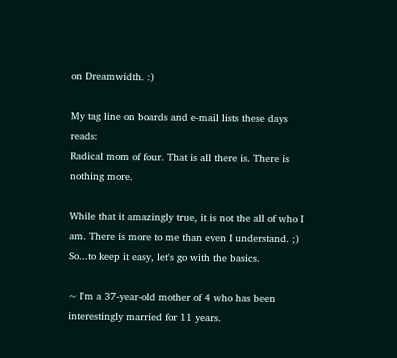on Dreamwidth. :)

My tag line on boards and e-mail lists these days reads:
Radical mom of four. That is all there is. There is nothing more.

While that it amazingly true, it is not the all of who I am. There is more to me than even I understand. ;) So...to keep it easy, let's go with the basics.

~ I'm a 37-year-old mother of 4 who has been interestingly married for 11 years.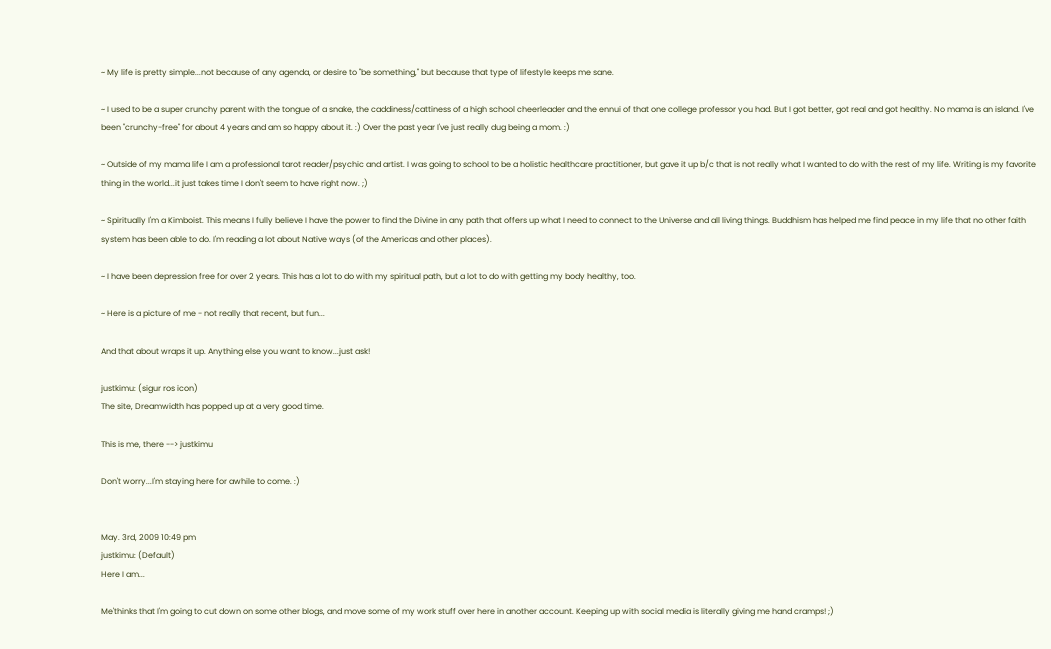~ My life is pretty simple...not because of any agenda, or desire to "be something," but because that type of lifestyle keeps me sane.

~ I used to be a super crunchy parent with the tongue of a snake, the caddiness/cattiness of a high school cheerleader and the ennui of that one college professor you had. But I got better, got real and got healthy. No mama is an island. I've been "crunchy-free" for about 4 years and am so happy about it. :) Over the past year I've just really dug being a mom. :)

~ Outside of my mama life I am a professional tarot reader/psychic and artist. I was going to school to be a holistic healthcare practitioner, but gave it up b/c that is not really what I wanted to do with the rest of my life. Writing is my favorite thing in the world...it just takes time I don't seem to have right now. ;)

~ Spiritually I'm a Kimboist. This means I fully believe I have the power to find the Divine in any path that offers up what I need to connect to the Universe and all living things. Buddhism has helped me find peace in my life that no other faith system has been able to do. I'm reading a lot about Native ways (of the Americas and other places).

~ I have been depression free for over 2 years. This has a lot to do with my spiritual path, but a lot to do with getting my body healthy, too.

~ Here is a picture of me - not really that recent, but fun...

And that about wraps it up. Anything else you want to know...just ask!

justkimu: (sigur ros icon)
The site, Dreamwidth has popped up at a very good time.

This is me, there --> justkimu

Don't worry...I'm staying here for awhile to come. :)


May. 3rd, 2009 10:49 pm
justkimu: (Default)
Here I am...

Me'thinks that I'm going to cut down on some other blogs, and move some of my work stuff over here in another account. Keeping up with social media is literally giving me hand cramps! ;)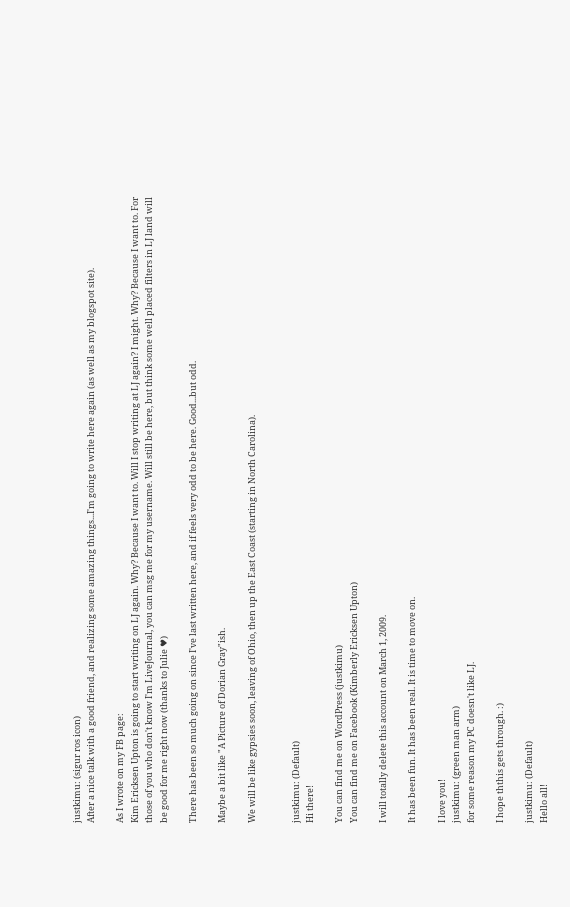justkimu: (sigur ros icon)
After a nice talk with a good friend, and realizing some amazing things...I'm going to write here again (as well as my blogspot site).

As I wrote on my FB page:
Kim Ericksen Upton is going to start writing on LJ again. Why? Because I want to. Will I stop writing at LJ again? I might. Why? Because I want to. For those of you who don't know I'm LiveJournal, you can msg me for my username. Will still be here, but think some well placed filters in LJ land will be good for me right now (thanks to Julie ♥)

There has been so much going on since I've last written here, and if feels very odd to be here. Good...but odd.

Maybe a bit like "A Picture of Dorian Gray"ish.

We will be like gypsies soon, leaving of Ohio, then up the East Coast (starting in North Carolina).


justkimu: (Default)
Hi there!

You can find me on WordPress (justkimu)
You can find me on Facebook (Kimberly Ericksen Upton)

I will totally delete this account on March 1, 2009.

It has been fun. It has been real. It is time to move on.

I love you!
justkimu: (green man arm)
for some reason my PC doesn't like LJ.

I hope ththis gets through. :)

justkimu: (Default)
Hello all!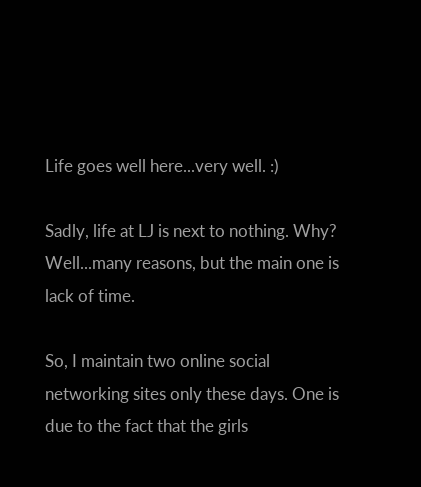Life goes well here...very well. :)

Sadly, life at LJ is next to nothing. Why? Well...many reasons, but the main one is lack of time.

So, I maintain two online social networking sites only these days. One is due to the fact that the girls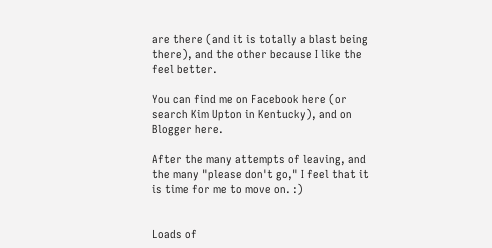are there (and it is totally a blast being there), and the other because I like the feel better.

You can find me on Facebook here (or search Kim Upton in Kentucky), and on Blogger here.

After the many attempts of leaving, and the many "please don't go," I feel that it is time for me to move on. :)


Loads of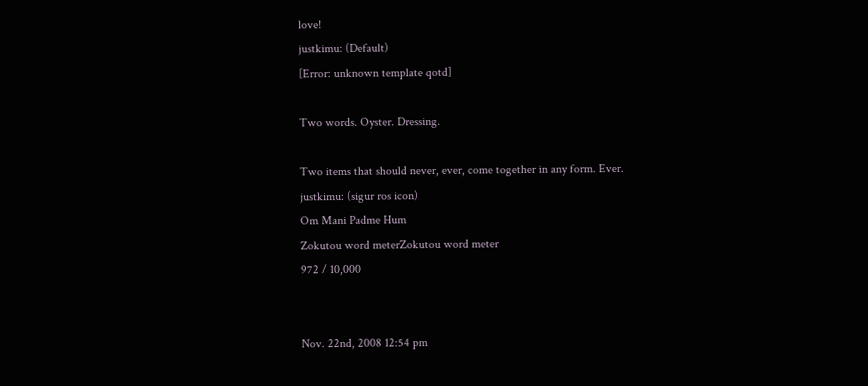love!
justkimu: (Default)
[Error: unknown template qotd]

Two words. Oyster. Dressing.

Two items that should never, ever, come together in any form. Ever.
justkimu: (sigur ros icon)
Om Mani Padme Hum
Zokutou word meterZokutou word meter
972 / 10,000


Nov. 22nd, 2008 12:54 pm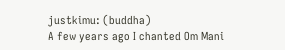justkimu: (buddha)
A few years ago I chanted Om Mani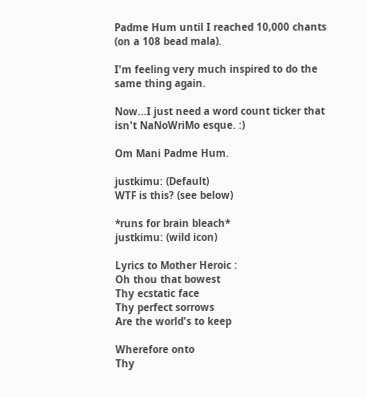Padme Hum until I reached 10,000 chants (on a 108 bead mala).

I'm feeling very much inspired to do the same thing again.

Now...I just need a word count ticker that isn't NaNoWriMo esque. :)

Om Mani Padme Hum.

justkimu: (Default)
WTF is this? (see below)

*runs for brain bleach*
justkimu: (wild icon)

Lyrics to Mother Heroic :
Oh thou that bowest
Thy ecstatic face
Thy perfect sorrows
Are the world's to keep

Wherefore onto
Thy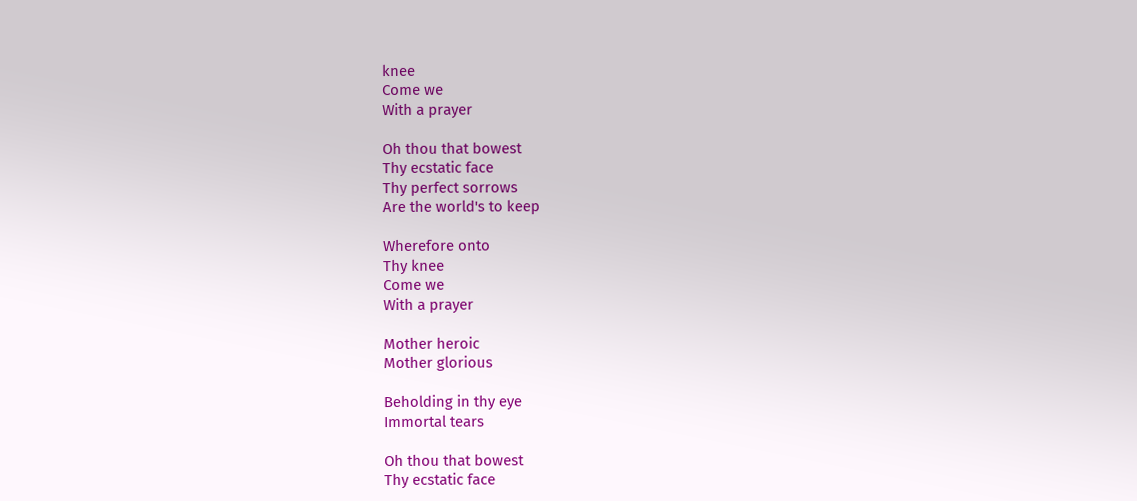knee
Come we
With a prayer

Oh thou that bowest
Thy ecstatic face
Thy perfect sorrows
Are the world's to keep

Wherefore onto
Thy knee
Come we
With a prayer

Mother heroic
Mother glorious

Beholding in thy eye
Immortal tears

Oh thou that bowest
Thy ecstatic face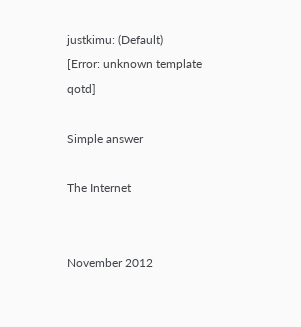justkimu: (Default)
[Error: unknown template qotd]

Simple answer

The Internet


November 2012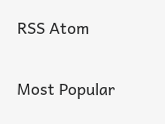RSS Atom

Most Popular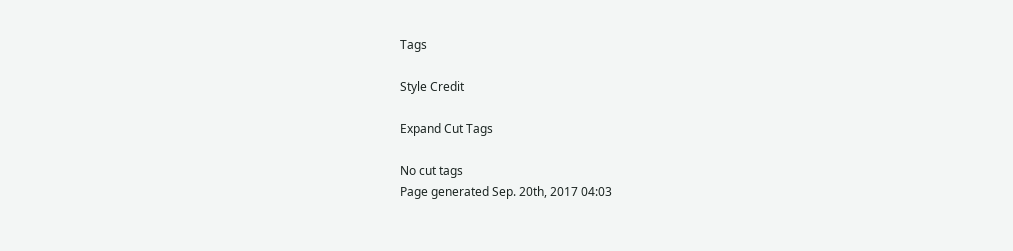Tags

Style Credit

Expand Cut Tags

No cut tags
Page generated Sep. 20th, 2017 04:03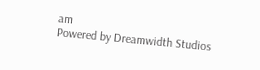am
Powered by Dreamwidth Studios